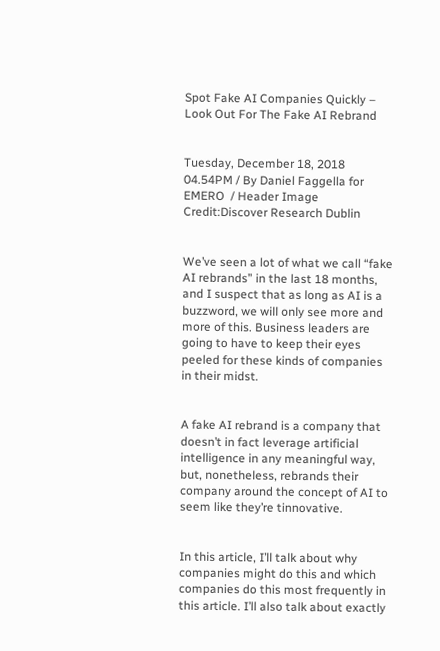Spot Fake AI Companies Quickly – Look Out For The Fake AI Rebrand


Tuesday, December 18, 2018   04.54PM / By Daniel Faggella for EMERO  / Header Image Credit:Discover Research Dublin


We’ve seen a lot of what we call “fake AI rebrands” in the last 18 months, and I suspect that as long as AI is a buzzword, we will only see more and more of this. Business leaders are going to have to keep their eyes peeled for these kinds of companies in their midst.


A fake AI rebrand is a company that doesn’t in fact leverage artificial intelligence in any meaningful way, but, nonetheless, rebrands their company around the concept of AI to seem like they’re tinnovative.


In this article, I’ll talk about why companies might do this and which companies do this most frequently in this article. I’ll also talk about exactly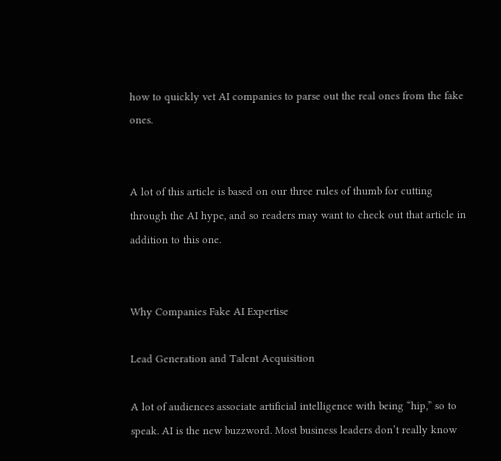how to quickly vet AI companies to parse out the real ones from the fake ones.


A lot of this article is based on our three rules of thumb for cutting through the AI hype, and so readers may want to check out that article in addition to this one.


Why Companies Fake AI Expertise

Lead Generation and Talent Acquisition

A lot of audiences associate artificial intelligence with being “hip,” so to speak. AI is the new buzzword. Most business leaders don’t really know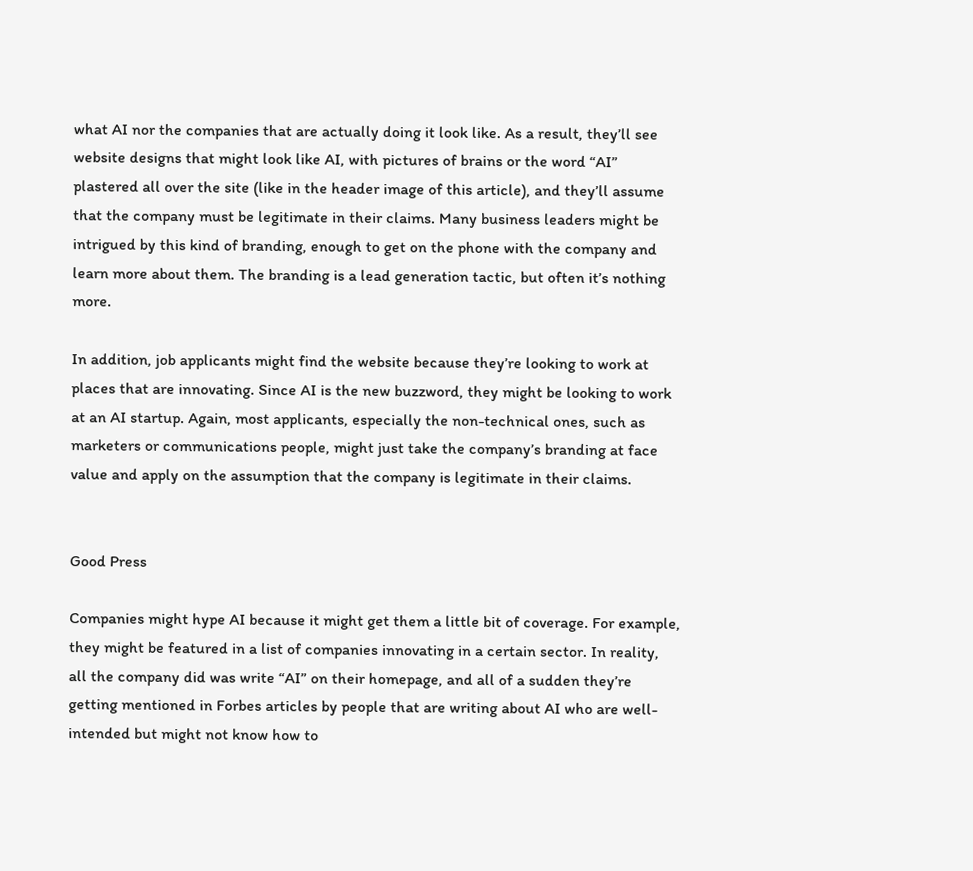what AI nor the companies that are actually doing it look like. As a result, they’ll see website designs that might look like AI, with pictures of brains or the word “AI” plastered all over the site (like in the header image of this article), and they’ll assume that the company must be legitimate in their claims. Many business leaders might be intrigued by this kind of branding, enough to get on the phone with the company and learn more about them. The branding is a lead generation tactic, but often it’s nothing more.

In addition, job applicants might find the website because they’re looking to work at places that are innovating. Since AI is the new buzzword, they might be looking to work at an AI startup. Again, most applicants, especially the non-technical ones, such as marketers or communications people, might just take the company’s branding at face value and apply on the assumption that the company is legitimate in their claims.


Good Press

Companies might hype AI because it might get them a little bit of coverage. For example, they might be featured in a list of companies innovating in a certain sector. In reality, all the company did was write “AI” on their homepage, and all of a sudden they’re getting mentioned in Forbes articles by people that are writing about AI who are well-intended but might not know how to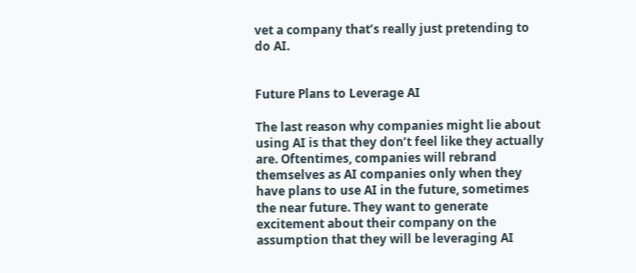vet a company that’s really just pretending to do AI.


Future Plans to Leverage AI

The last reason why companies might lie about using AI is that they don’t feel like they actually are. Oftentimes, companies will rebrand themselves as AI companies only when they have plans to use AI in the future, sometimes the near future. They want to generate excitement about their company on the assumption that they will be leveraging AI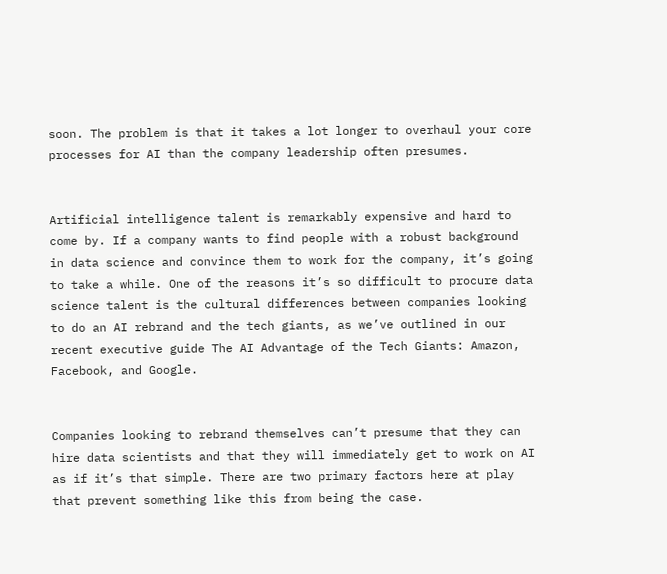soon. The problem is that it takes a lot longer to overhaul your core processes for AI than the company leadership often presumes.


Artificial intelligence talent is remarkably expensive and hard to come by. If a company wants to find people with a robust background in data science and convince them to work for the company, it’s going to take a while. One of the reasons it’s so difficult to procure data science talent is the cultural differences between companies looking to do an AI rebrand and the tech giants, as we’ve outlined in our recent executive guide The AI Advantage of the Tech Giants: Amazon, Facebook, and Google.


Companies looking to rebrand themselves can’t presume that they can hire data scientists and that they will immediately get to work on AI as if it’s that simple. There are two primary factors here at play that prevent something like this from being the case.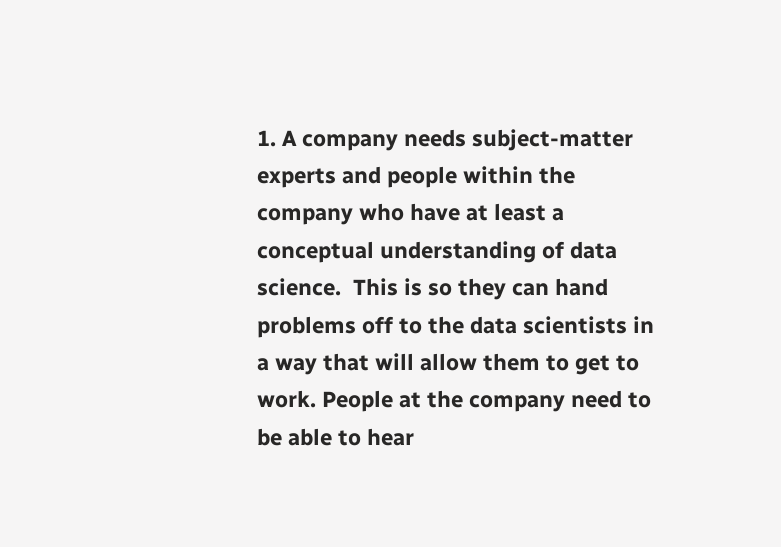1. A company needs subject-matter experts and people within the company who have at least a conceptual understanding of data science.  This is so they can hand problems off to the data scientists in a way that will allow them to get to work. People at the company need to be able to hear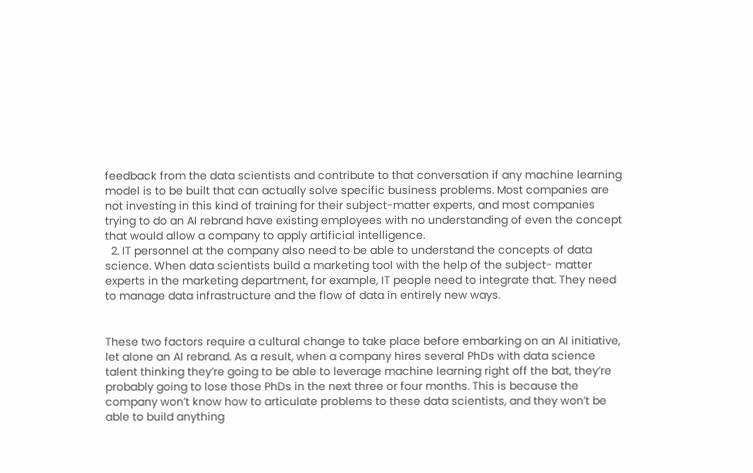feedback from the data scientists and contribute to that conversation if any machine learning model is to be built that can actually solve specific business problems. Most companies are not investing in this kind of training for their subject-matter experts, and most companies trying to do an AI rebrand have existing employees with no understanding of even the concept that would allow a company to apply artificial intelligence.
  2. IT personnel at the company also need to be able to understand the concepts of data science. When data scientists build a marketing tool with the help of the subject- matter experts in the marketing department, for example, IT people need to integrate that. They need to manage data infrastructure and the flow of data in entirely new ways.


These two factors require a cultural change to take place before embarking on an AI initiative, let alone an AI rebrand. As a result, when a company hires several PhDs with data science talent thinking they’re going to be able to leverage machine learning right off the bat, they’re probably going to lose those PhDs in the next three or four months. This is because the company won’t know how to articulate problems to these data scientists, and they won’t be able to build anything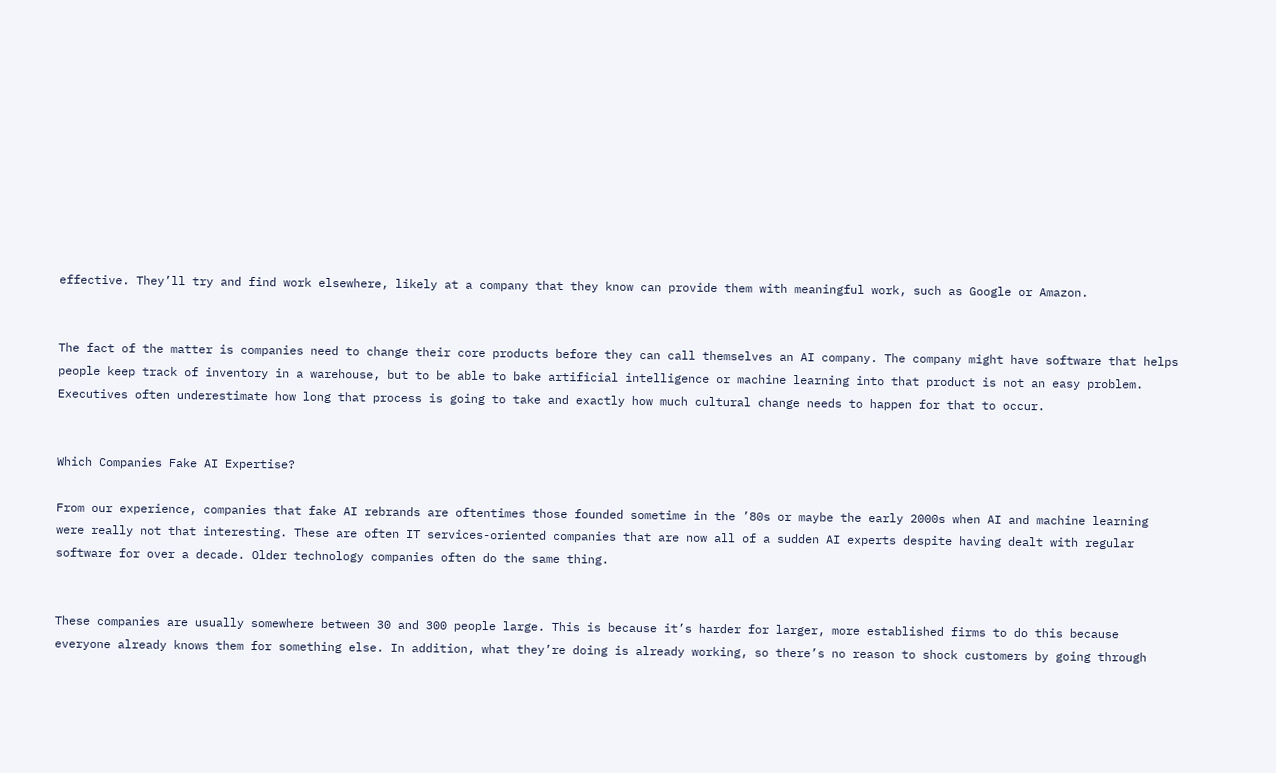effective. They’ll try and find work elsewhere, likely at a company that they know can provide them with meaningful work, such as Google or Amazon.


The fact of the matter is companies need to change their core products before they can call themselves an AI company. The company might have software that helps people keep track of inventory in a warehouse, but to be able to bake artificial intelligence or machine learning into that product is not an easy problem. Executives often underestimate how long that process is going to take and exactly how much cultural change needs to happen for that to occur.


Which Companies Fake AI Expertise?

From our experience, companies that fake AI rebrands are oftentimes those founded sometime in the ’80s or maybe the early 2000s when AI and machine learning were really not that interesting. These are often IT services-oriented companies that are now all of a sudden AI experts despite having dealt with regular software for over a decade. Older technology companies often do the same thing.


These companies are usually somewhere between 30 and 300 people large. This is because it’s harder for larger, more established firms to do this because everyone already knows them for something else. In addition, what they’re doing is already working, so there’s no reason to shock customers by going through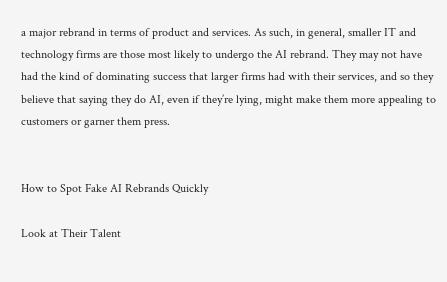a major rebrand in terms of product and services. As such, in general, smaller IT and technology firms are those most likely to undergo the AI rebrand. They may not have had the kind of dominating success that larger firms had with their services, and so they believe that saying they do AI, even if they’re lying, might make them more appealing to customers or garner them press.


How to Spot Fake AI Rebrands Quickly

Look at Their Talent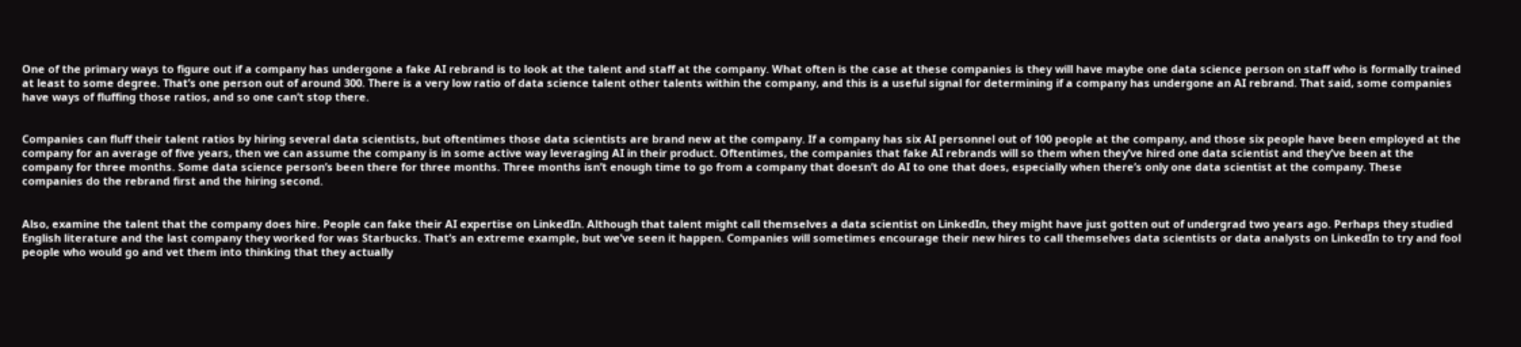One of the primary ways to figure out if a company has undergone a fake AI rebrand is to look at the talent and staff at the company. What often is the case at these companies is they will have maybe one data science person on staff who is formally trained at least to some degree. That’s one person out of around 300. There is a very low ratio of data science talent other talents within the company, and this is a useful signal for determining if a company has undergone an AI rebrand. That said, some companies have ways of fluffing those ratios, and so one can’t stop there.


Companies can fluff their talent ratios by hiring several data scientists, but oftentimes those data scientists are brand new at the company. If a company has six AI personnel out of 100 people at the company, and those six people have been employed at the company for an average of five years, then we can assume the company is in some active way leveraging AI in their product. Oftentimes, the companies that fake AI rebrands will so them when they’ve hired one data scientist and they’ve been at the company for three months. Some data science person’s been there for three months. Three months isn’t enough time to go from a company that doesn’t do AI to one that does, especially when there’s only one data scientist at the company. These companies do the rebrand first and the hiring second.


Also, examine the talent that the company does hire. People can fake their AI expertise on LinkedIn. Although that talent might call themselves a data scientist on LinkedIn, they might have just gotten out of undergrad two years ago. Perhaps they studied English literature and the last company they worked for was Starbucks. That’s an extreme example, but we’ve seen it happen. Companies will sometimes encourage their new hires to call themselves data scientists or data analysts on LinkedIn to try and fool people who would go and vet them into thinking that they actually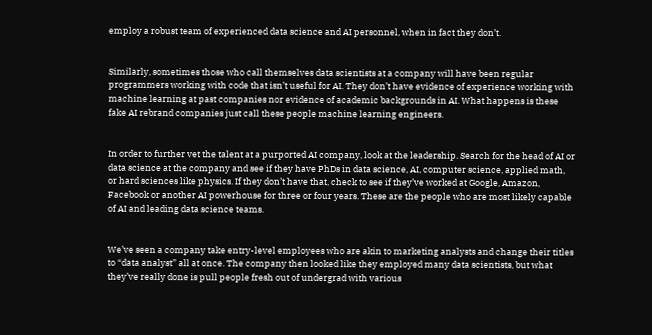employ a robust team of experienced data science and AI personnel, when in fact they don’t.


Similarly, sometimes those who call themselves data scientists at a company will have been regular programmers working with code that isn’t useful for AI. They don’t have evidence of experience working with machine learning at past companies nor evidence of academic backgrounds in AI. What happens is these fake AI rebrand companies just call these people machine learning engineers.


In order to further vet the talent at a purported AI company, look at the leadership. Search for the head of AI or data science at the company and see if they have PhDs in data science, AI, computer science, applied math, or hard sciences like physics. If they don’t have that, check to see if they’ve worked at Google, Amazon, Facebook or another AI powerhouse for three or four years. These are the people who are most likely capable of AI and leading data science teams.


We’ve seen a company take entry-level employees who are akin to marketing analysts and change their titles to “data analyst” all at once. The company then looked like they employed many data scientists, but what they’ve really done is pull people fresh out of undergrad with various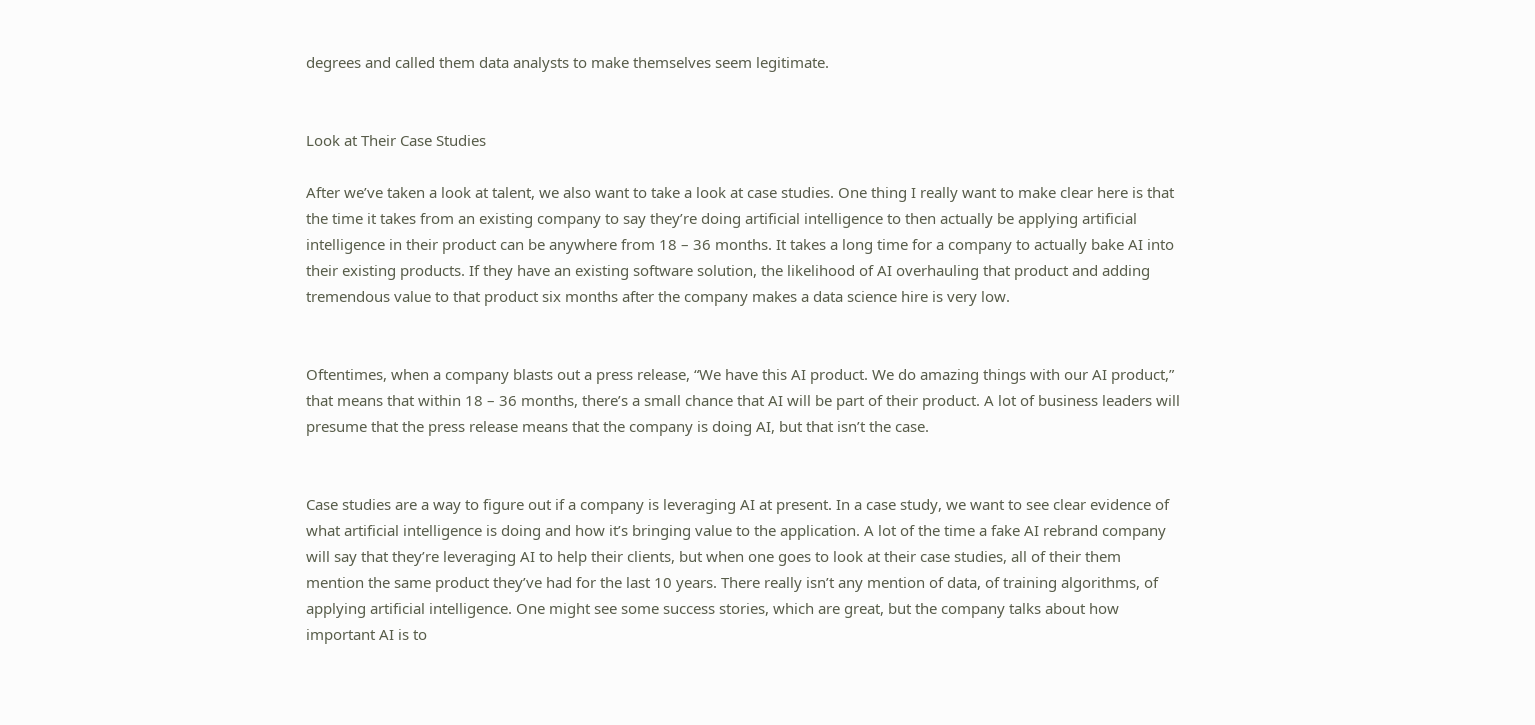degrees and called them data analysts to make themselves seem legitimate.


Look at Their Case Studies

After we’ve taken a look at talent, we also want to take a look at case studies. One thing I really want to make clear here is that the time it takes from an existing company to say they’re doing artificial intelligence to then actually be applying artificial intelligence in their product can be anywhere from 18 – 36 months. It takes a long time for a company to actually bake AI into their existing products. If they have an existing software solution, the likelihood of AI overhauling that product and adding tremendous value to that product six months after the company makes a data science hire is very low.


Oftentimes, when a company blasts out a press release, “We have this AI product. We do amazing things with our AI product,” that means that within 18 – 36 months, there’s a small chance that AI will be part of their product. A lot of business leaders will presume that the press release means that the company is doing AI, but that isn’t the case.


Case studies are a way to figure out if a company is leveraging AI at present. In a case study, we want to see clear evidence of what artificial intelligence is doing and how it’s bringing value to the application. A lot of the time a fake AI rebrand company will say that they’re leveraging AI to help their clients, but when one goes to look at their case studies, all of their them mention the same product they’ve had for the last 10 years. There really isn’t any mention of data, of training algorithms, of applying artificial intelligence. One might see some success stories, which are great, but the company talks about how important AI is to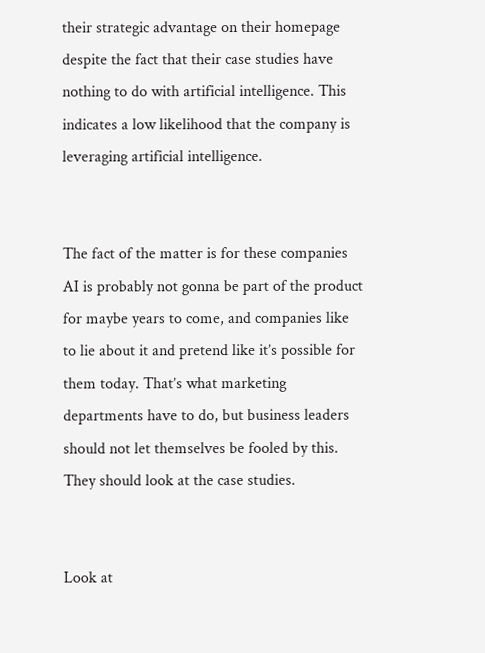their strategic advantage on their homepage despite the fact that their case studies have nothing to do with artificial intelligence. This indicates a low likelihood that the company is leveraging artificial intelligence.


The fact of the matter is for these companies AI is probably not gonna be part of the product for maybe years to come, and companies like to lie about it and pretend like it’s possible for them today. That’s what marketing departments have to do, but business leaders should not let themselves be fooled by this. They should look at the case studies.


Look at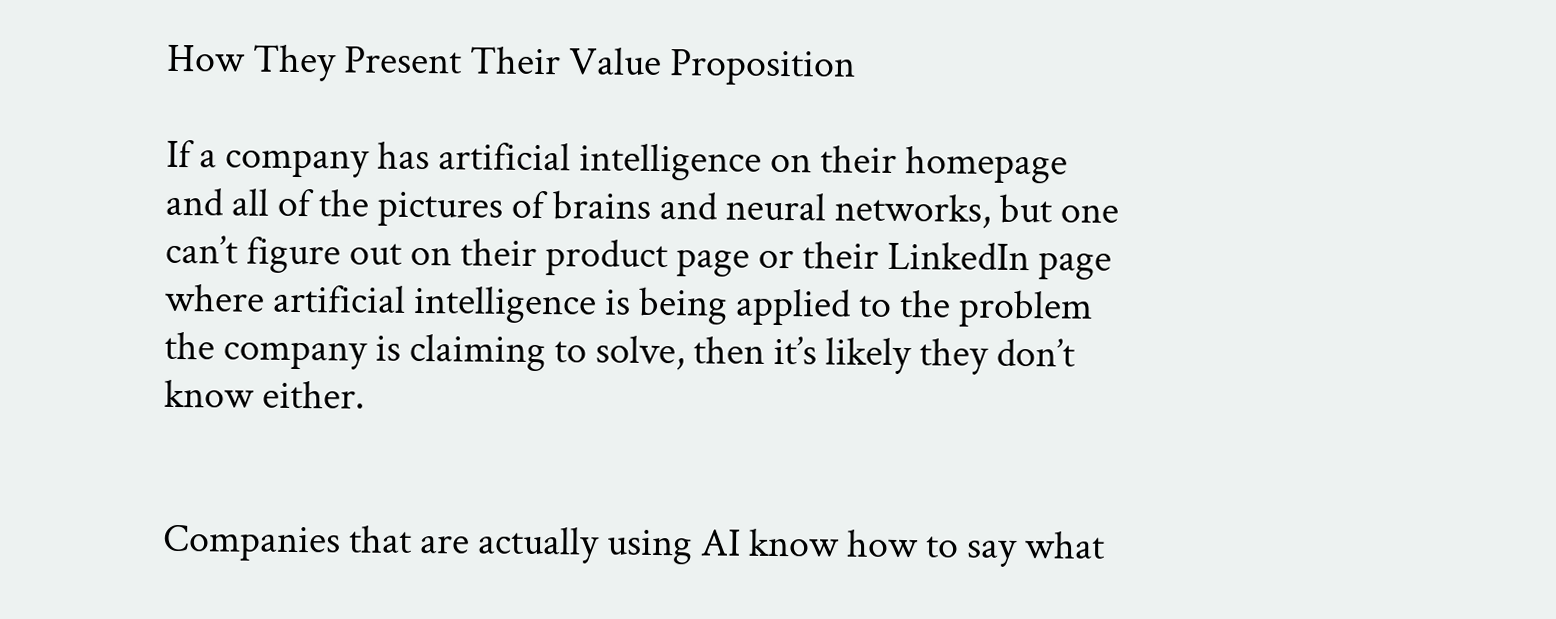How They Present Their Value Proposition

If a company has artificial intelligence on their homepage and all of the pictures of brains and neural networks, but one can’t figure out on their product page or their LinkedIn page where artificial intelligence is being applied to the problem the company is claiming to solve, then it’s likely they don’t know either.


Companies that are actually using AI know how to say what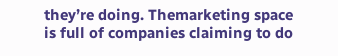they’re doing. Themarketing space is full of companies claiming to do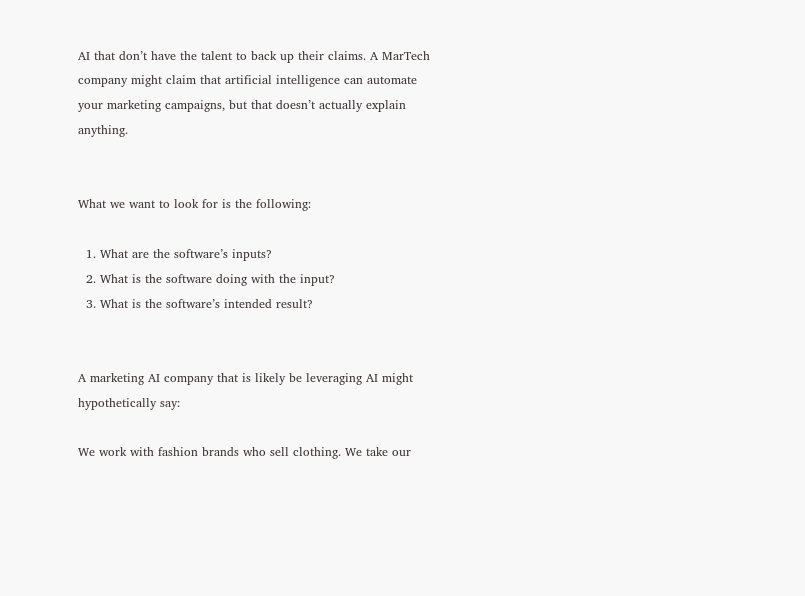AI that don’t have the talent to back up their claims. A MarTech company might claim that artificial intelligence can automate your marketing campaigns, but that doesn’t actually explain anything.


What we want to look for is the following:

  1. What are the software’s inputs?
  2. What is the software doing with the input?
  3. What is the software’s intended result?


A marketing AI company that is likely be leveraging AI might hypothetically say:

We work with fashion brands who sell clothing. We take our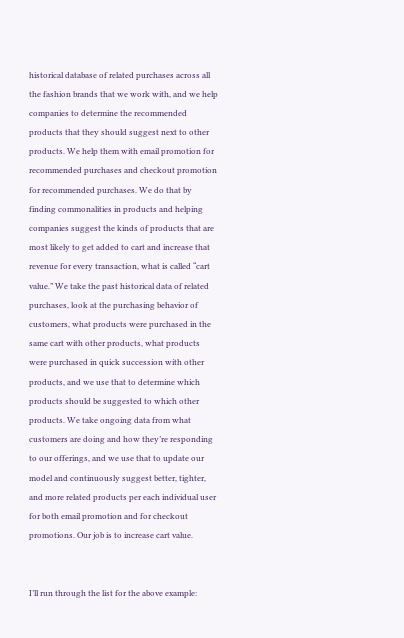historical database of related purchases across all the fashion brands that we work with, and we help companies to determine the recommended products that they should suggest next to other products. We help them with email promotion for recommended purchases and checkout promotion for recommended purchases. We do that by finding commonalities in products and helping companies suggest the kinds of products that are most likely to get added to cart and increase that revenue for every transaction, what is called “cart value.” We take the past historical data of related purchases, look at the purchasing behavior of customers, what products were purchased in the same cart with other products, what products were purchased in quick succession with other products, and we use that to determine which products should be suggested to which other products. We take ongoing data from what customers are doing and how they’re responding to our offerings, and we use that to update our model and continuously suggest better, tighter, and more related products per each individual user for both email promotion and for checkout promotions. Our job is to increase cart value.


I’ll run through the list for the above example: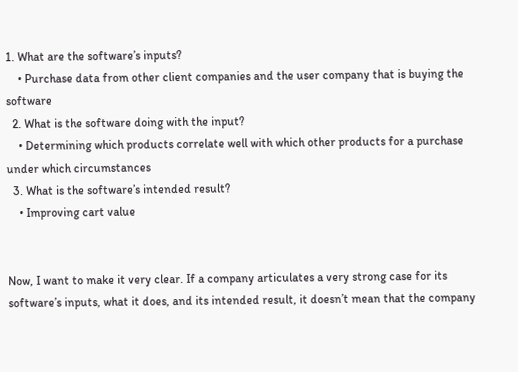1. What are the software’s inputs?
    • Purchase data from other client companies and the user company that is buying the software
  2. What is the software doing with the input?
    • Determining which products correlate well with which other products for a purchase under which circumstances
  3. What is the software’s intended result?
    • Improving cart value


Now, I want to make it very clear. If a company articulates a very strong case for its software’s inputs, what it does, and its intended result, it doesn’t mean that the company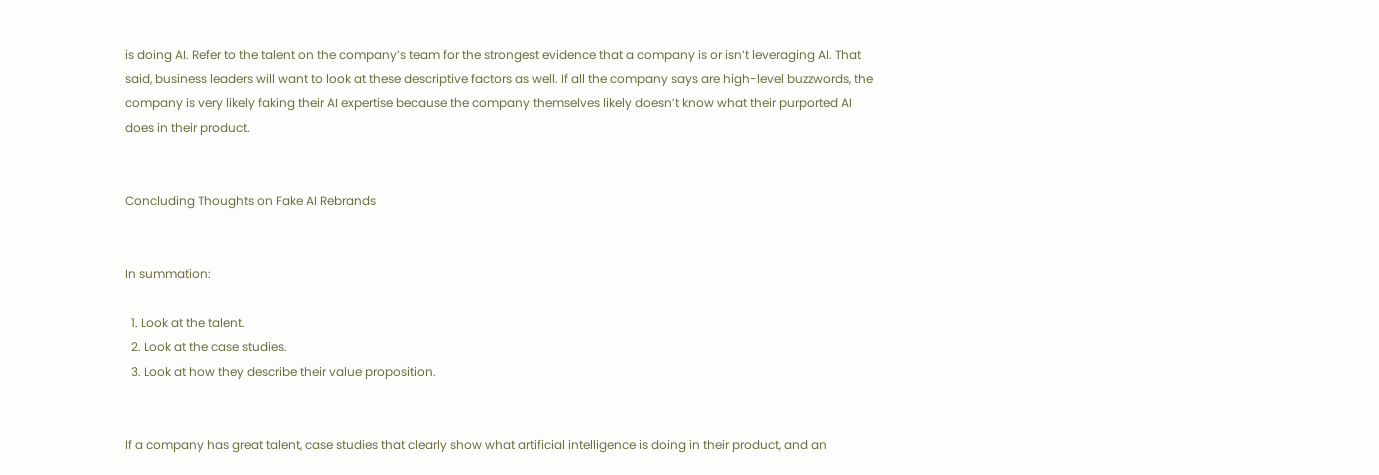is doing AI. Refer to the talent on the company’s team for the strongest evidence that a company is or isn’t leveraging AI. That said, business leaders will want to look at these descriptive factors as well. If all the company says are high-level buzzwords, the company is very likely faking their AI expertise because the company themselves likely doesn’t know what their purported AI does in their product.


Concluding Thoughts on Fake AI Rebrands


In summation:

  1. Look at the talent.
  2. Look at the case studies.
  3. Look at how they describe their value proposition.


If a company has great talent, case studies that clearly show what artificial intelligence is doing in their product, and an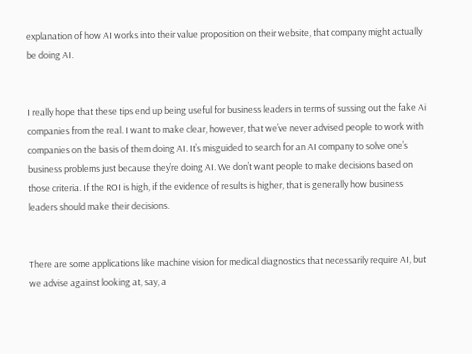explanation of how AI works into their value proposition on their website, that company might actually be doing AI.


I really hope that these tips end up being useful for business leaders in terms of sussing out the fake Ai companies from the real. I want to make clear, however, that we’ve never advised people to work with companies on the basis of them doing AI. It’s misguided to search for an AI company to solve one’s business problems just because they’re doing AI. We don’t want people to make decisions based on those criteria. If the ROI is high, if the evidence of results is higher, that is generally how business leaders should make their decisions.


There are some applications like machine vision for medical diagnostics that necessarily require AI, but we advise against looking at, say, a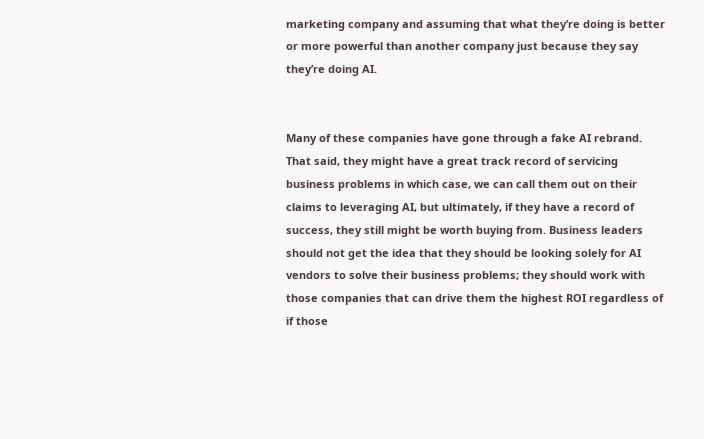marketing company and assuming that what they’re doing is better or more powerful than another company just because they say they’re doing AI.


Many of these companies have gone through a fake AI rebrand. That said, they might have a great track record of servicing business problems in which case, we can call them out on their claims to leveraging AI, but ultimately, if they have a record of success, they still might be worth buying from. Business leaders should not get the idea that they should be looking solely for AI vendors to solve their business problems; they should work with those companies that can drive them the highest ROI regardless of if those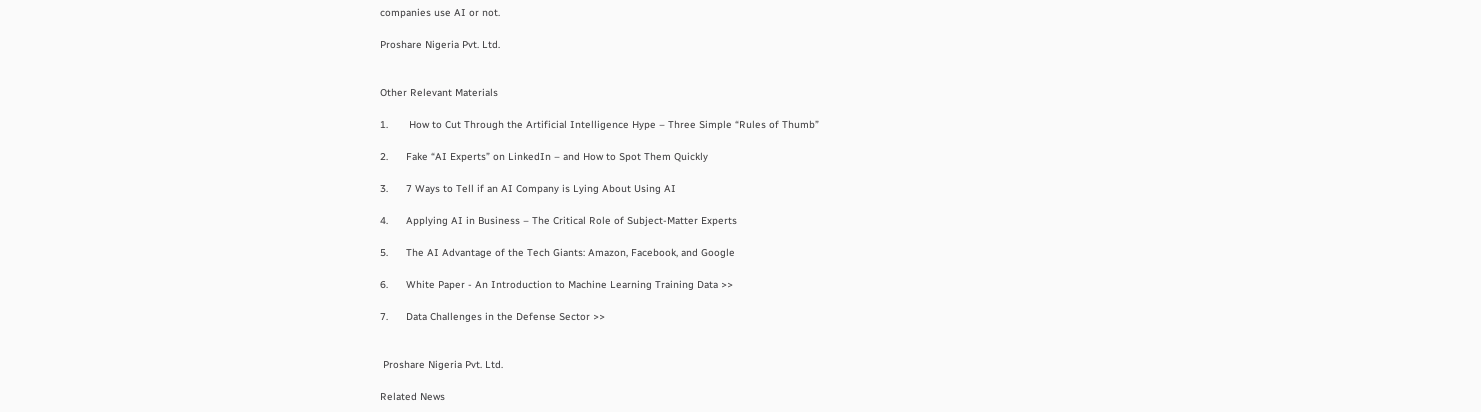companies use AI or not.

Proshare Nigeria Pvt. Ltd.


Other Relevant Materials

1.       How to Cut Through the Artificial Intelligence Hype – Three Simple “Rules of Thumb”

2.      Fake “AI Experts” on LinkedIn – and How to Spot Them Quickly

3.      7 Ways to Tell if an AI Company is Lying About Using AI

4.      Applying AI in Business – The Critical Role of Subject-Matter Experts

5.      The AI Advantage of the Tech Giants: Amazon, Facebook, and Google

6.      White Paper - An Introduction to Machine Learning Training Data >>

7.      Data Challenges in the Defense Sector >>


 Proshare Nigeria Pvt. Ltd.

Related News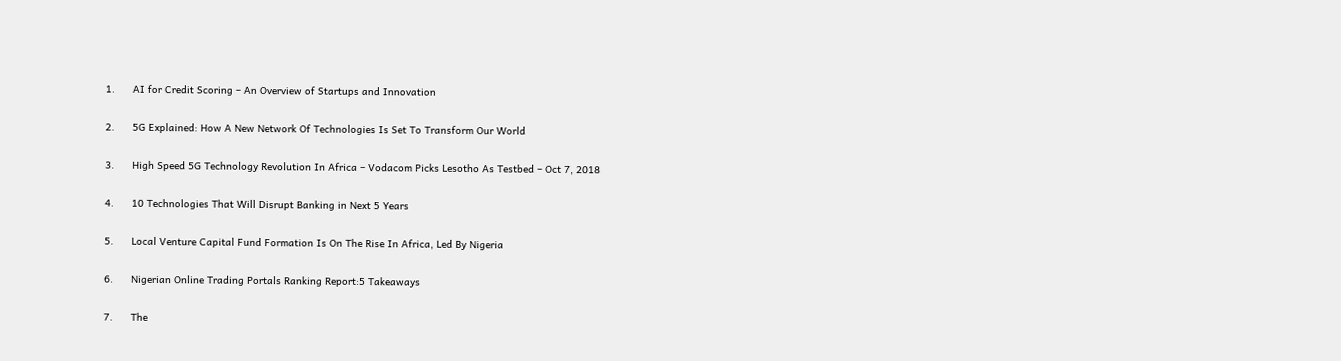1.      AI for Credit Scoring – An Overview of Startups and Innovation

2.      5G Explained: How A New Network Of Technologies Is Set To Transform Our World

3.      High Speed 5G Technology Revolution In Africa – Vodacom Picks Lesotho As Testbed – Oct 7, 2018

4.      10 Technologies That Will Disrupt Banking in Next 5 Years

5.      Local Venture Capital Fund Formation Is On The Rise In Africa, Led By Nigeria

6.      Nigerian Online Trading Portals Ranking Report:5 Takeaways

7.      The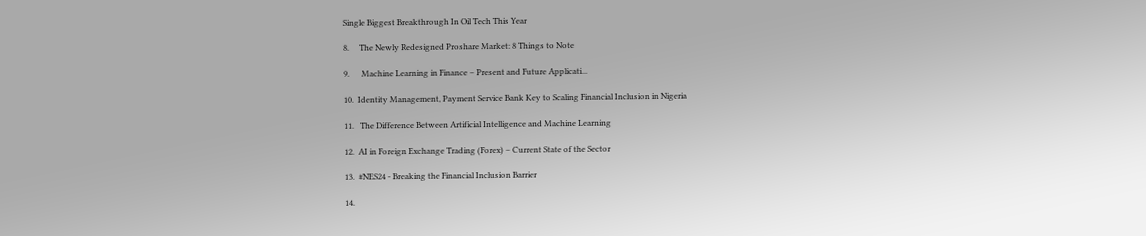Single Biggest Breakthrough In Oil Tech This Year

8.     The Newly Redesigned Proshare Market: 8 Things to Note

9.      Machine Learning in Finance – Present and Future Applicati...

10.  Identity Management, Payment Service Bank Key to Scaling Financial Inclusion in Nigeria

11.   The Difference Between Artificial Intelligence and Machine Learning

12.  AI in Foreign Exchange Trading (Forex) – Current State of the Sector

13.  #NES24 - Breaking the Financial Inclusion Barrier

14.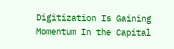Digitization Is Gaining Momentum In the Capital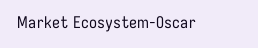Market Ecosystem-Oscar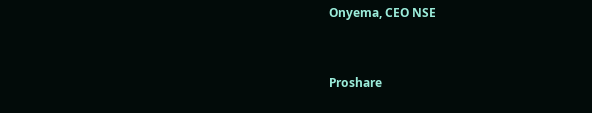Onyema, CEO NSE


Proshare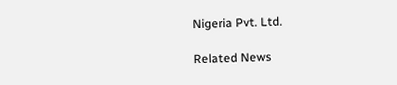Nigeria Pvt. Ltd.

Related News